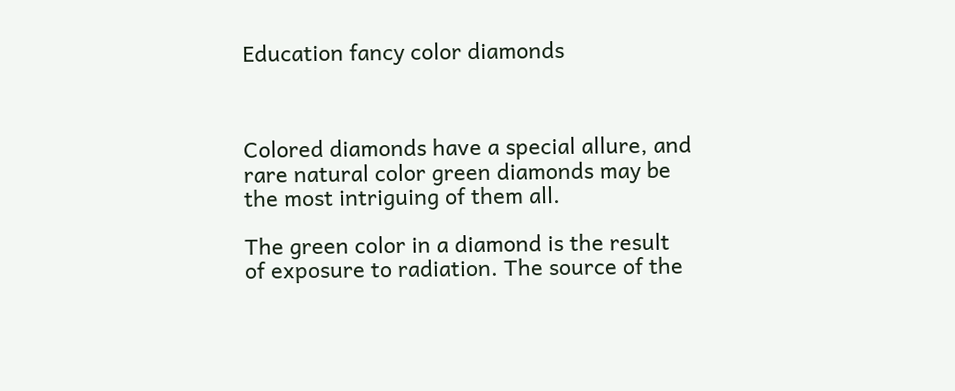Education fancy color diamonds



Colored diamonds have a special allure, and rare natural color green diamonds may be the most intriguing of them all.

The green color in a diamond is the result of exposure to radiation. The source of the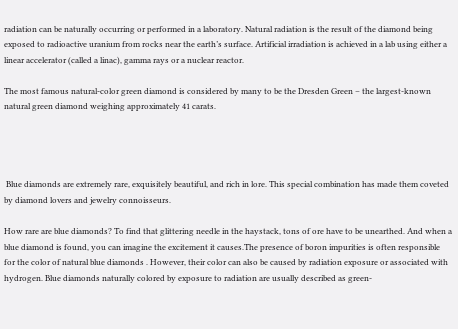radiation can be naturally occurring or performed in a laboratory. Natural radiation is the result of the diamond being exposed to radioactive uranium from rocks near the earth’s surface. Artificial irradiation is achieved in a lab using either a linear accelerator (called a linac), gamma rays or a nuclear reactor.

The most famous natural-color green diamond is considered by many to be the Dresden Green – the largest-known natural green diamond weighing approximately 41 carats.




 Blue diamonds are extremely rare, exquisitely beautiful, and rich in lore. This special combination has made them coveted by diamond lovers and jewelry connoisseurs.

How rare are blue diamonds? To find that glittering needle in the haystack, tons of ore have to be unearthed. And when a blue diamond is found, you can imagine the excitement it causes.The presence of boron impurities is often responsible for the color of natural blue diamonds . However, their color can also be caused by radiation exposure or associated with hydrogen. Blue diamonds naturally colored by exposure to radiation are usually described as green-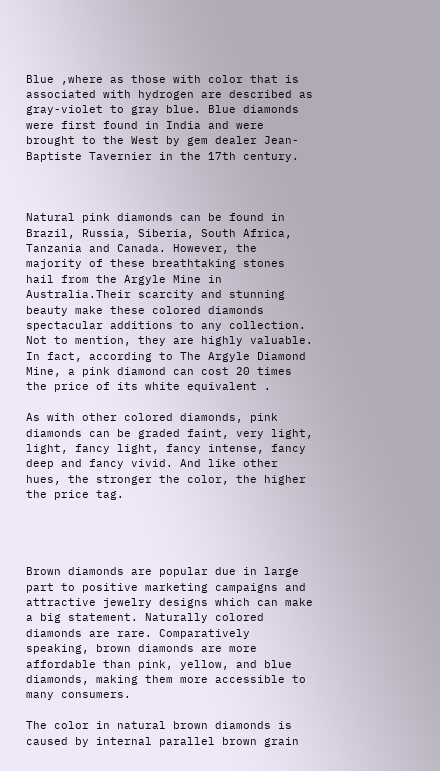Blue ,where as those with color that is associated with hydrogen are described as gray-violet to gray blue. Blue diamonds were first found in India and were brought to the West by gem dealer Jean-Baptiste Tavernier in the 17th century.



Natural pink diamonds can be found in Brazil, Russia, Siberia, South Africa, Tanzania and Canada. However, the majority of these breathtaking stones hail from the Argyle Mine in Australia.Their scarcity and stunning beauty make these colored diamonds spectacular additions to any collection. Not to mention, they are highly valuable. In fact, according to The Argyle Diamond Mine, a pink diamond can cost 20 times the price of its white equivalent .

As with other colored diamonds, pink diamonds can be graded faint, very light, light, fancy light, fancy intense, fancy deep and fancy vivid. And like other hues, the stronger the color, the higher the price tag.




Brown diamonds are popular due in large part to positive marketing campaigns and attractive jewelry designs which can make a big statement. Naturally colored diamonds are rare. Comparatively speaking, brown diamonds are more affordable than pink, yellow, and blue diamonds, making them more accessible to many consumers.

The color in natural brown diamonds is caused by internal parallel brown grain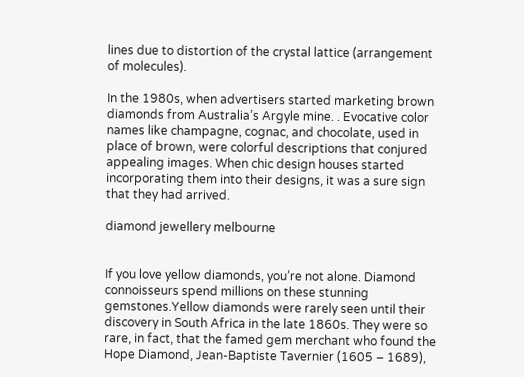lines due to distortion of the crystal lattice (arrangement of molecules).

In the 1980s, when advertisers started marketing brown diamonds from Australia’s Argyle mine. . Evocative color names like champagne, cognac, and chocolate, used in place of brown, were colorful descriptions that conjured appealing images. When chic design houses started incorporating them into their designs, it was a sure sign that they had arrived.

diamond jewellery melbourne


If you love yellow diamonds, you’re not alone. Diamond connoisseurs spend millions on these stunning gemstones.Yellow diamonds were rarely seen until their discovery in South Africa in the late 1860s. They were so rare, in fact, that the famed gem merchant who found the Hope Diamond, Jean-Baptiste Tavernier (1605 – 1689),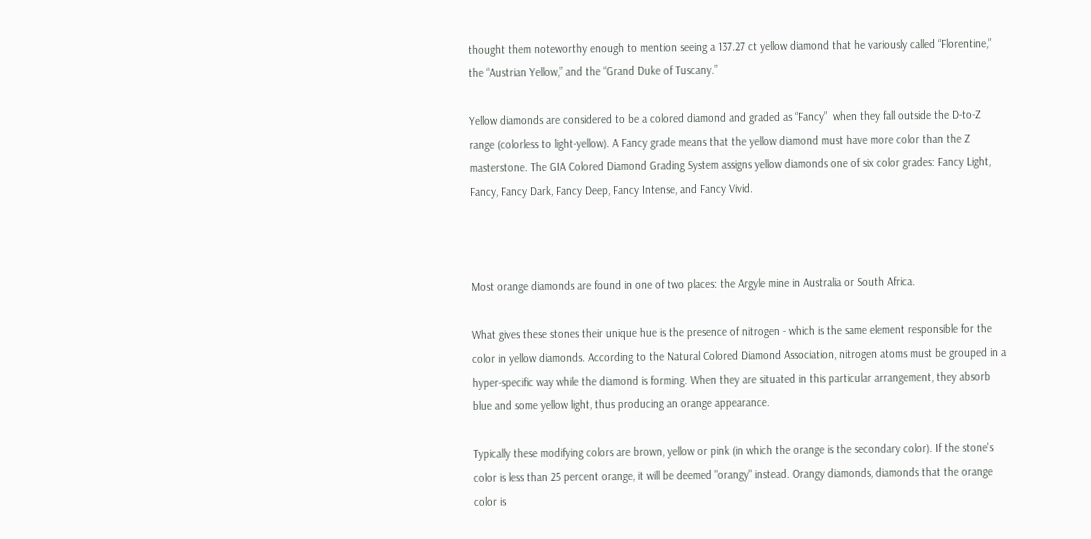thought them noteworthy enough to mention seeing a 137.27 ct yellow diamond that he variously called “Florentine,” the “Austrian Yellow,” and the “Grand Duke of Tuscany.”

Yellow diamonds are considered to be a colored diamond and graded as “Fancy”  when they fall outside the D-to-Z range (colorless to light-yellow). A Fancy grade means that the yellow diamond must have more color than the Z masterstone. The GIA Colored Diamond Grading System assigns yellow diamonds one of six color grades: Fancy Light, Fancy, Fancy Dark, Fancy Deep, Fancy Intense, and Fancy Vivid.



Most orange diamonds are found in one of two places: the Argyle mine in Australia or South Africa.

What gives these stones their unique hue is the presence of nitrogen - which is the same element responsible for the color in yellow diamonds. According to the Natural Colored Diamond Association, nitrogen atoms must be grouped in a hyper-specific way while the diamond is forming. When they are situated in this particular arrangement, they absorb blue and some yellow light, thus producing an orange appearance.

Typically these modifying colors are brown, yellow or pink (in which the orange is the secondary color). If the stone's color is less than 25 percent orange, it will be deemed "orangy" instead. Orangy diamonds, diamonds that the orange color is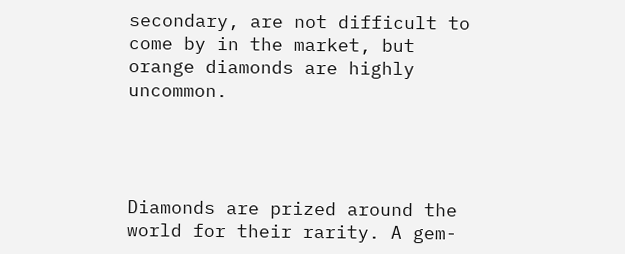secondary, are not difficult to come by in the market, but orange diamonds are highly uncommon.




Diamonds are prized around the world for their rarity. A gem-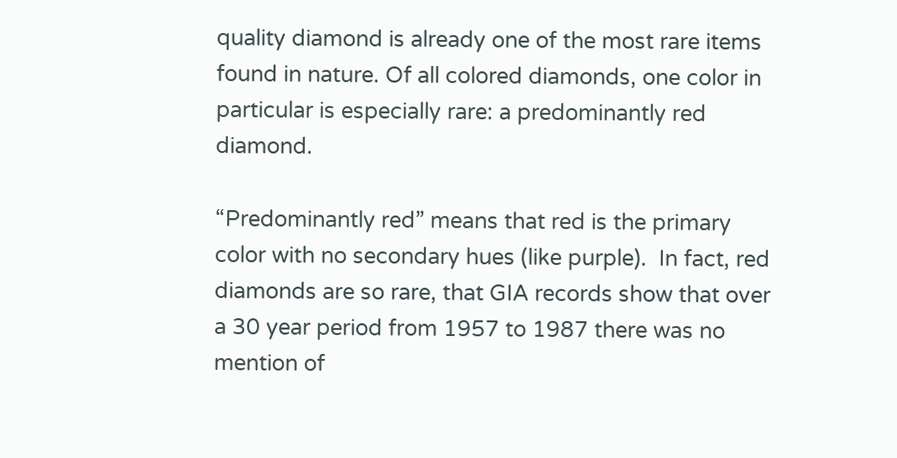quality diamond is already one of the most rare items found in nature. Of all colored diamonds, one color in particular is especially rare: a predominantly red diamond.

“Predominantly red” means that red is the primary color with no secondary hues (like purple).  In fact, red diamonds are so rare, that GIA records show that over a 30 year period from 1957 to 1987 there was no mention of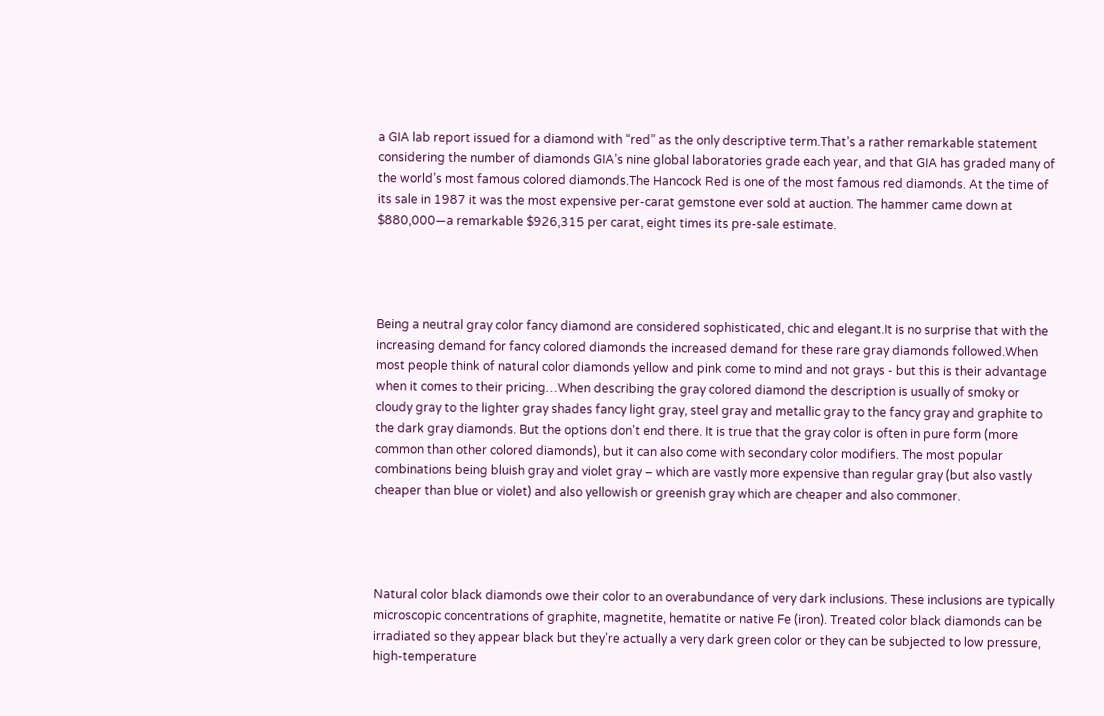a GIA lab report issued for a diamond with “red” as the only descriptive term.That’s a rather remarkable statement considering the number of diamonds GIA’s nine global laboratories grade each year, and that GIA has graded many of the world’s most famous colored diamonds.The Hancock Red is one of the most famous red diamonds. At the time of its sale in 1987 it was the most expensive per-carat gemstone ever sold at auction. The hammer came down at $880,000—a remarkable $926,315 per carat, eight times its pre-sale estimate.




Being a neutral gray color fancy diamond are considered sophisticated, chic and elegant.It is no surprise that with the increasing demand for fancy colored diamonds the increased demand for these rare gray diamonds followed.When most people think of natural color diamonds yellow and pink come to mind and not grays - but this is their advantage when it comes to their pricing…When describing the gray colored diamond the description is usually of smoky or cloudy gray to the lighter gray shades fancy light gray, steel gray and metallic gray to the fancy gray and graphite to the dark gray diamonds. But the options don't end there. It is true that the gray color is often in pure form (more common than other colored diamonds), but it can also come with secondary color modifiers. The most popular combinations being bluish gray and violet gray – which are vastly more expensive than regular gray (but also vastly cheaper than blue or violet) and also yellowish or greenish gray which are cheaper and also commoner.




Natural color black diamonds owe their color to an overabundance of very dark inclusions. These inclusions are typically microscopic concentrations of graphite, magnetite, hematite or native Fe (iron). Treated color black diamonds can be irradiated so they appear black but they’re actually a very dark green color or they can be subjected to low pressure, high-temperature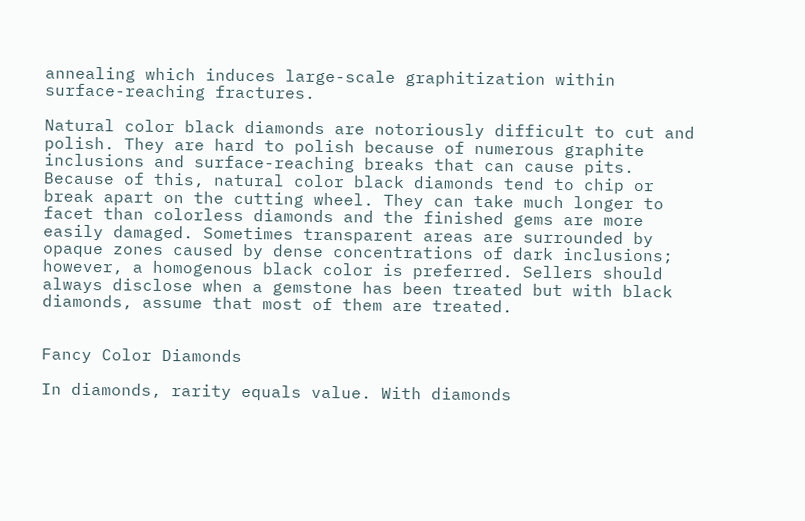annealing which induces large-scale graphitization within surface-reaching fractures.

Natural color black diamonds are notoriously difficult to cut and polish. They are hard to polish because of numerous graphite inclusions and surface-reaching breaks that can cause pits. Because of this, natural color black diamonds tend to chip or break apart on the cutting wheel. They can take much longer to facet than colorless diamonds and the finished gems are more easily damaged. Sometimes transparent areas are surrounded by opaque zones caused by dense concentrations of dark inclusions; however, a homogenous black color is preferred. Sellers should always disclose when a gemstone has been treated but with black diamonds, assume that most of them are treated.


Fancy Color Diamonds

In diamonds, rarity equals value. With diamonds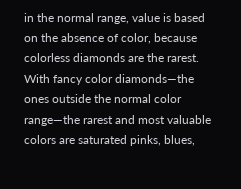in the normal range, value is based on the absence of color, because colorless diamonds are the rarest. With fancy color diamonds—the ones outside the normal color range—the rarest and most valuable colors are saturated pinks, blues,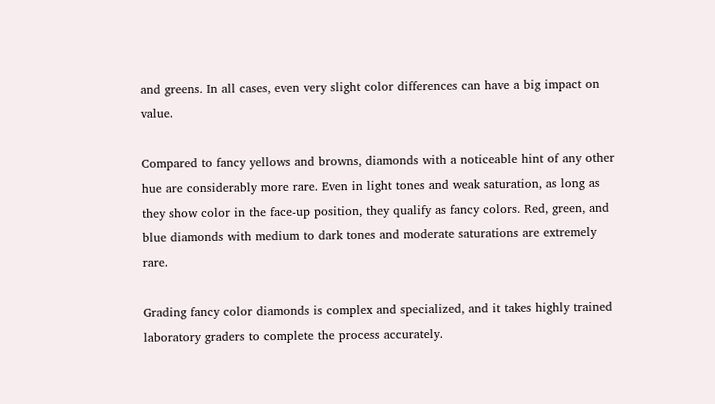and greens. In all cases, even very slight color differences can have a big impact on value.

Compared to fancy yellows and browns, diamonds with a noticeable hint of any other hue are considerably more rare. Even in light tones and weak saturation, as long as they show color in the face-up position, they qualify as fancy colors. Red, green, and blue diamonds with medium to dark tones and moderate saturations are extremely rare.

Grading fancy color diamonds is complex and specialized, and it takes highly trained laboratory graders to complete the process accurately.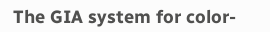The GIA system for color-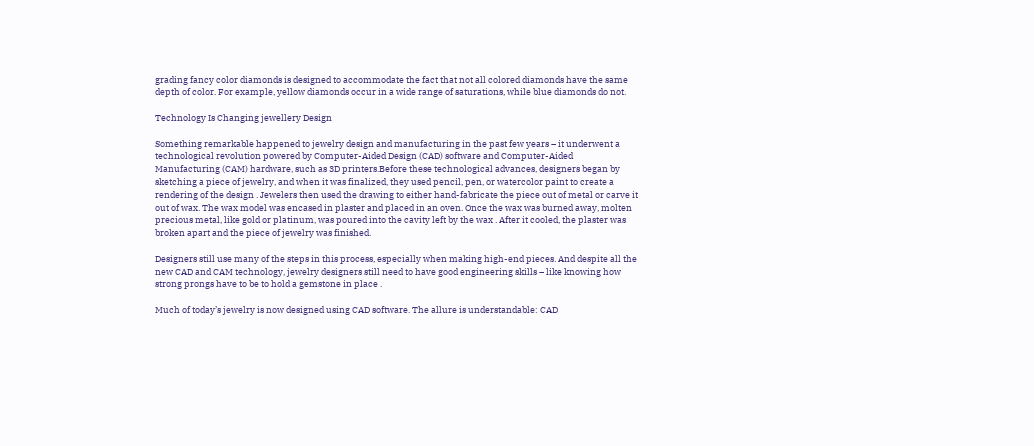grading fancy color diamonds is designed to accommodate the fact that not all colored diamonds have the same depth of color. For example, yellow diamonds occur in a wide range of saturations, while blue diamonds do not.

Technology Is Changing jewellery Design

Something remarkable happened to jewelry design and manufacturing in the past few years – it underwent a technological revolution powered by Computer-Aided Design (CAD) software and Computer-Aided Manufacturing (CAM) hardware, such as 3D printers.Before these technological advances, designers began by sketching a piece of jewelry, and when it was finalized, they used pencil, pen, or watercolor paint to create a rendering of the design . Jewelers then used the drawing to either hand-fabricate the piece out of metal or carve it out of wax. The wax model was encased in plaster and placed in an oven. Once the wax was burned away, molten precious metal, like gold or platinum, was poured into the cavity left by the wax . After it cooled, the plaster was broken apart and the piece of jewelry was finished.

Designers still use many of the steps in this process, especially when making high-end pieces. And despite all the new CAD and CAM technology, jewelry designers still need to have good engineering skills – like knowing how strong prongs have to be to hold a gemstone in place .

Much of today’s jewelry is now designed using CAD software. The allure is understandable: CAD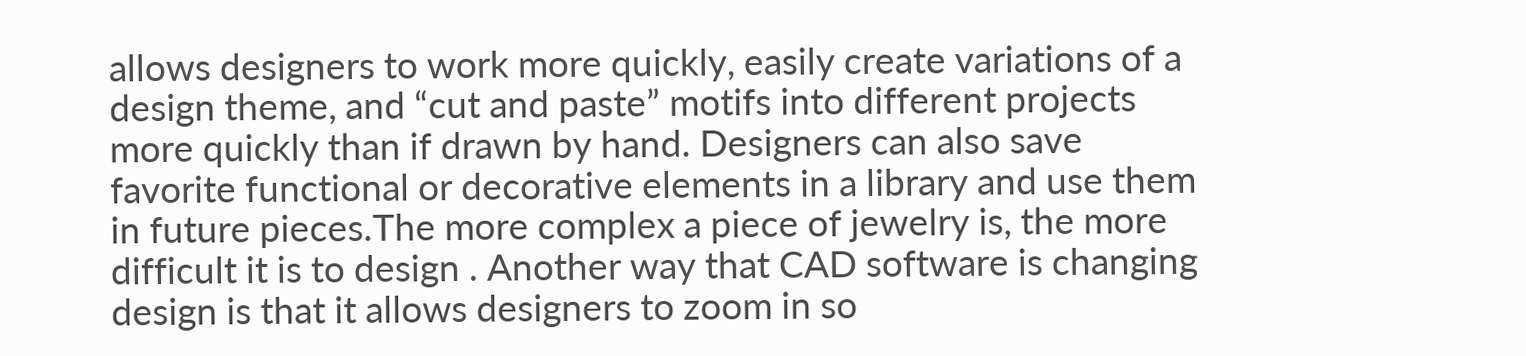allows designers to work more quickly, easily create variations of a design theme, and “cut and paste” motifs into different projects more quickly than if drawn by hand. Designers can also save favorite functional or decorative elements in a library and use them in future pieces.The more complex a piece of jewelry is, the more difficult it is to design . Another way that CAD software is changing design is that it allows designers to zoom in so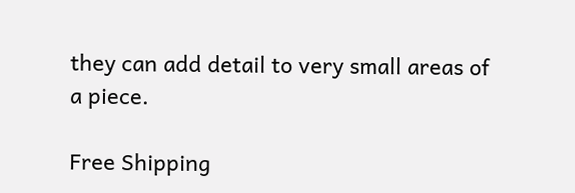they can add detail to very small areas of a piece.

Free Shipping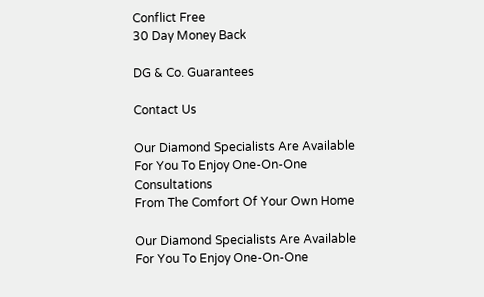Conflict Free
30 Day Money Back

DG & Co. Guarantees

Contact Us

Our Diamond Specialists Are Available For You To Enjoy One-On-One Consultations
From The Comfort Of Your Own Home

Our Diamond Specialists Are Available For You To Enjoy One-On-One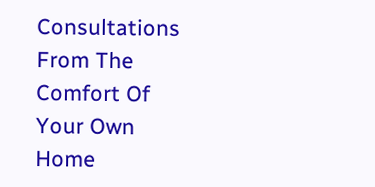Consultations From The Comfort Of Your Own Home